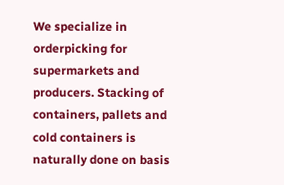We specialize in orderpicking for supermarkets and producers. Stacking of containers, pallets and cold containers is naturally done on basis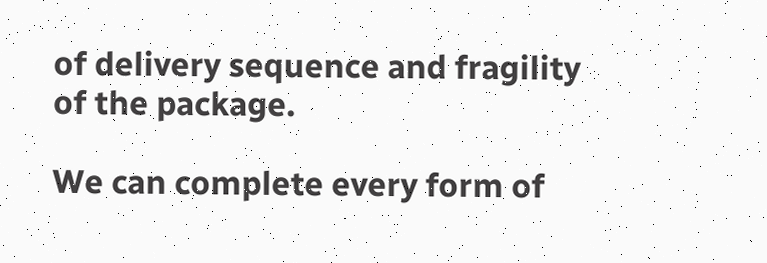of delivery sequence and fragility of the package.

We can complete every form of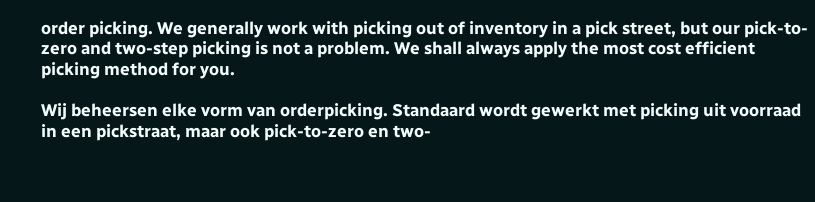order picking. We generally work with picking out of inventory in a pick street, but our pick-to-zero and two-step picking is not a problem. We shall always apply the most cost efficient picking method for you.

Wij beheersen elke vorm van orderpicking. Standaard wordt gewerkt met picking uit voorraad in een pickstraat, maar ook pick-to-zero en two-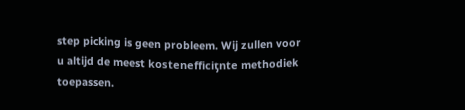step picking is geen probleem. Wij zullen voor u altijd de meest kostenefficiƫnte methodiek toepassen.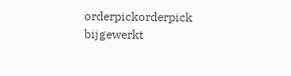orderpickorderpick bijgewerkt